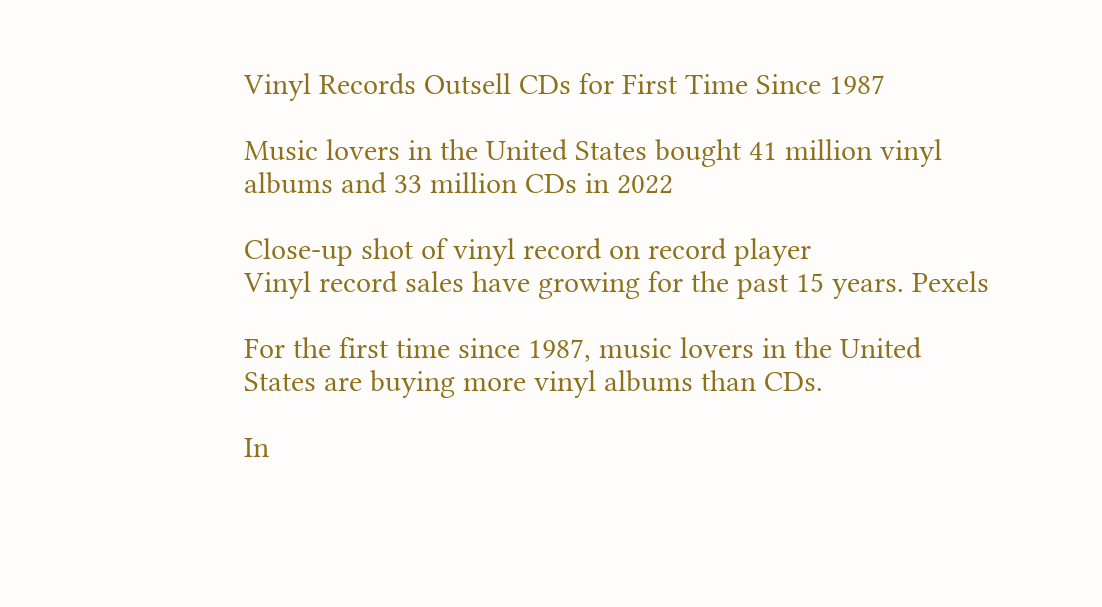Vinyl Records Outsell CDs for First Time Since 1987

Music lovers in the United States bought 41 million vinyl albums and 33 million CDs in 2022

Close-up shot of vinyl record on record player
Vinyl record sales have growing for the past 15 years. Pexels

For the first time since 1987, music lovers in the United States are buying more vinyl albums than CDs.

In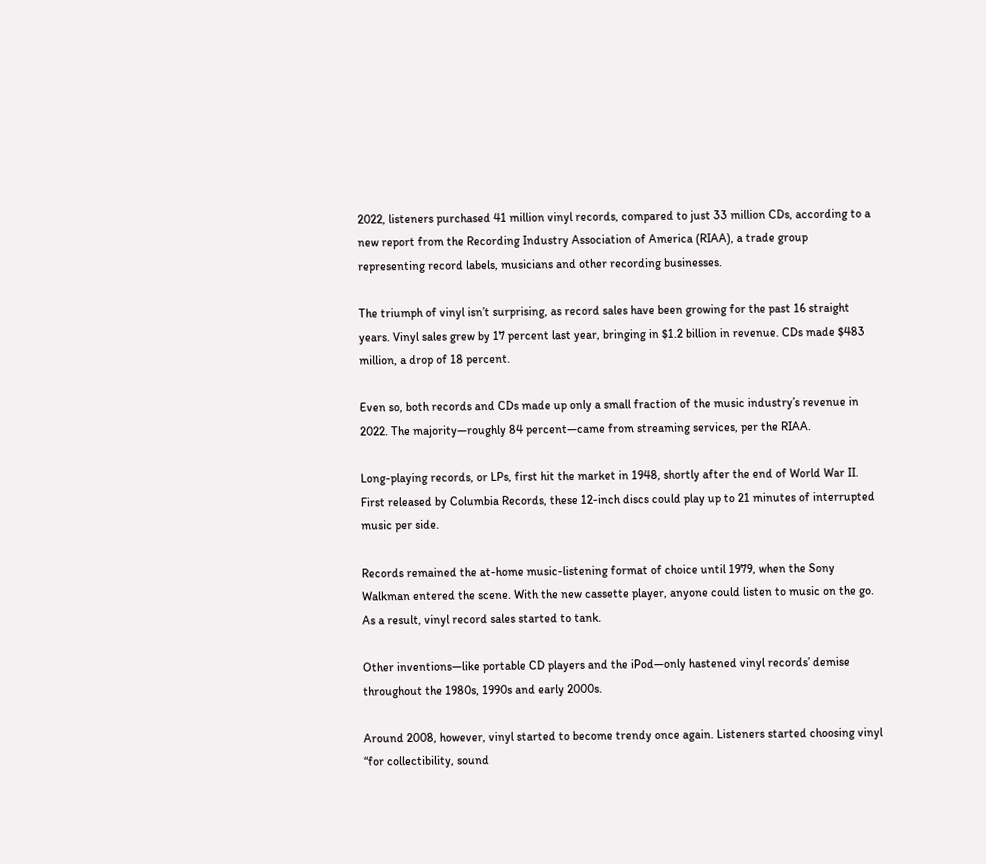2022, listeners purchased 41 million vinyl records, compared to just 33 million CDs, according to a new report from the Recording Industry Association of America (RIAA), a trade group representing record labels, musicians and other recording businesses.

The triumph of vinyl isn’t surprising, as record sales have been growing for the past 16 straight years. Vinyl sales grew by 17 percent last year, bringing in $1.2 billion in revenue. CDs made $483 million, a drop of 18 percent.

Even so, both records and CDs made up only a small fraction of the music industry’s revenue in 2022. The majority—roughly 84 percent—came from streaming services, per the RIAA.

Long-playing records, or LPs, first hit the market in 1948, shortly after the end of World War II. First released by Columbia Records, these 12-inch discs could play up to 21 minutes of interrupted music per side.

Records remained the at-home music-listening format of choice until 1979, when the Sony Walkman entered the scene. With the new cassette player, anyone could listen to music on the go. As a result, vinyl record sales started to tank.

Other inventions—like portable CD players and the iPod—only hastened vinyl records’ demise throughout the 1980s, 1990s and early 2000s.

Around 2008, however, vinyl started to become trendy once again. Listeners started choosing vinyl “for collectibility, sound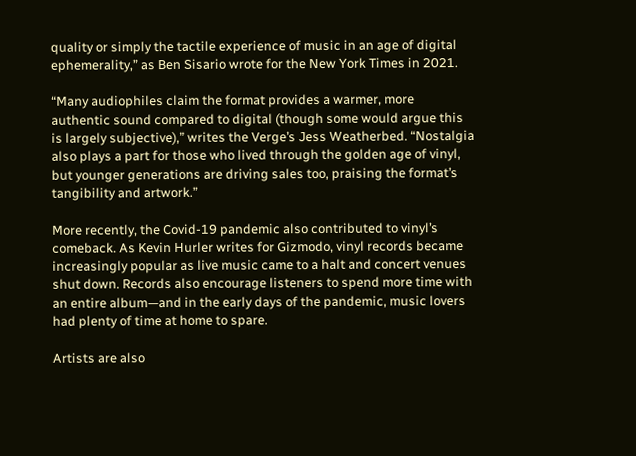quality or simply the tactile experience of music in an age of digital ephemerality,” as Ben Sisario wrote for the New York Times in 2021.

“Many audiophiles claim the format provides a warmer, more authentic sound compared to digital (though some would argue this is largely subjective),” writes the Verge’s Jess Weatherbed. “Nostalgia also plays a part for those who lived through the golden age of vinyl, but younger generations are driving sales too, praising the format’s tangibility and artwork.”

More recently, the Covid-19 pandemic also contributed to vinyl’s comeback. As Kevin Hurler writes for Gizmodo, vinyl records became increasingly popular as live music came to a halt and concert venues shut down. Records also encourage listeners to spend more time with an entire album—and in the early days of the pandemic, music lovers had plenty of time at home to spare.

Artists are also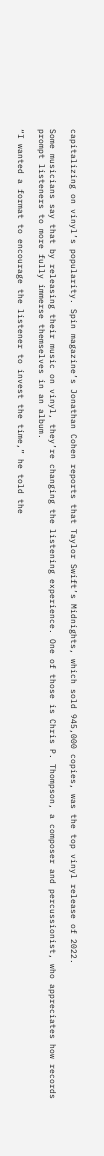capitalizing on vinyl’s popularity. Spin magazine’s Jonathan Cohen reports that Taylor Swift’s Midnights, which sold 945,000 copies, was the top vinyl release of 2022.

Some musicians say that by releasing their music on vinyl, they’re changing the listening experience. One of those is Chris P. Thompson, a composer and percussionist, who appreciates how records prompt listeners to more fully immerse themselves in an album.

“I wanted a format to encourage the listener to invest the time,” he told the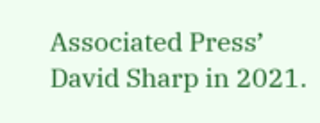Associated Press’ David Sharp in 2021.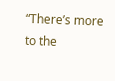“There’s more to the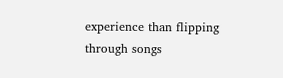experience than flipping through songs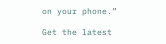on your phone.”

Get the latest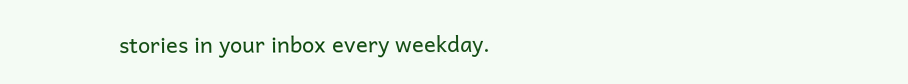stories in your inbox every weekday.